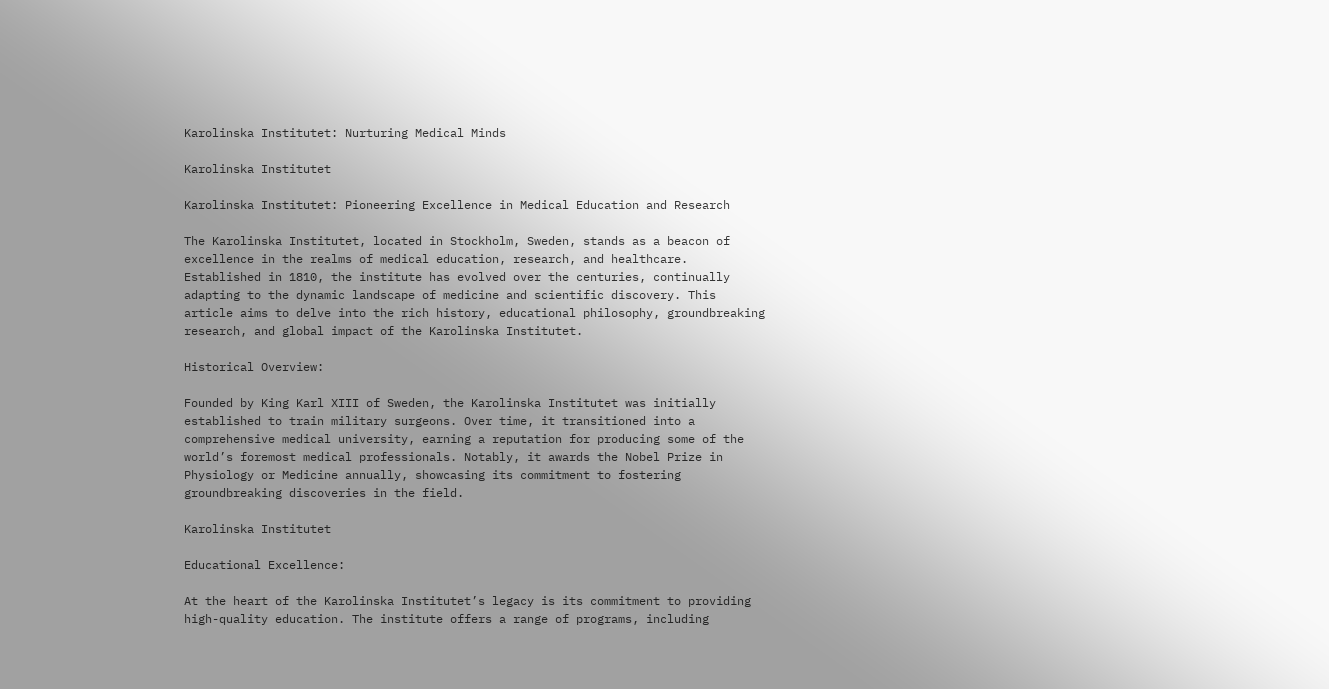Karolinska Institutet: Nurturing Medical Minds

Karolinska Institutet

Karolinska Institutet: Pioneering Excellence in Medical Education and Research

The Karolinska Institutet, located in Stockholm, Sweden, stands as a beacon of excellence in the realms of medical education, research, and healthcare. Established in 1810, the institute has evolved over the centuries, continually adapting to the dynamic landscape of medicine and scientific discovery. This article aims to delve into the rich history, educational philosophy, groundbreaking research, and global impact of the Karolinska Institutet.

Historical Overview:

Founded by King Karl XIII of Sweden, the Karolinska Institutet was initially established to train military surgeons. Over time, it transitioned into a comprehensive medical university, earning a reputation for producing some of the world’s foremost medical professionals. Notably, it awards the Nobel Prize in Physiology or Medicine annually, showcasing its commitment to fostering groundbreaking discoveries in the field.

Karolinska Institutet

Educational Excellence:

At the heart of the Karolinska Institutet’s legacy is its commitment to providing high-quality education. The institute offers a range of programs, including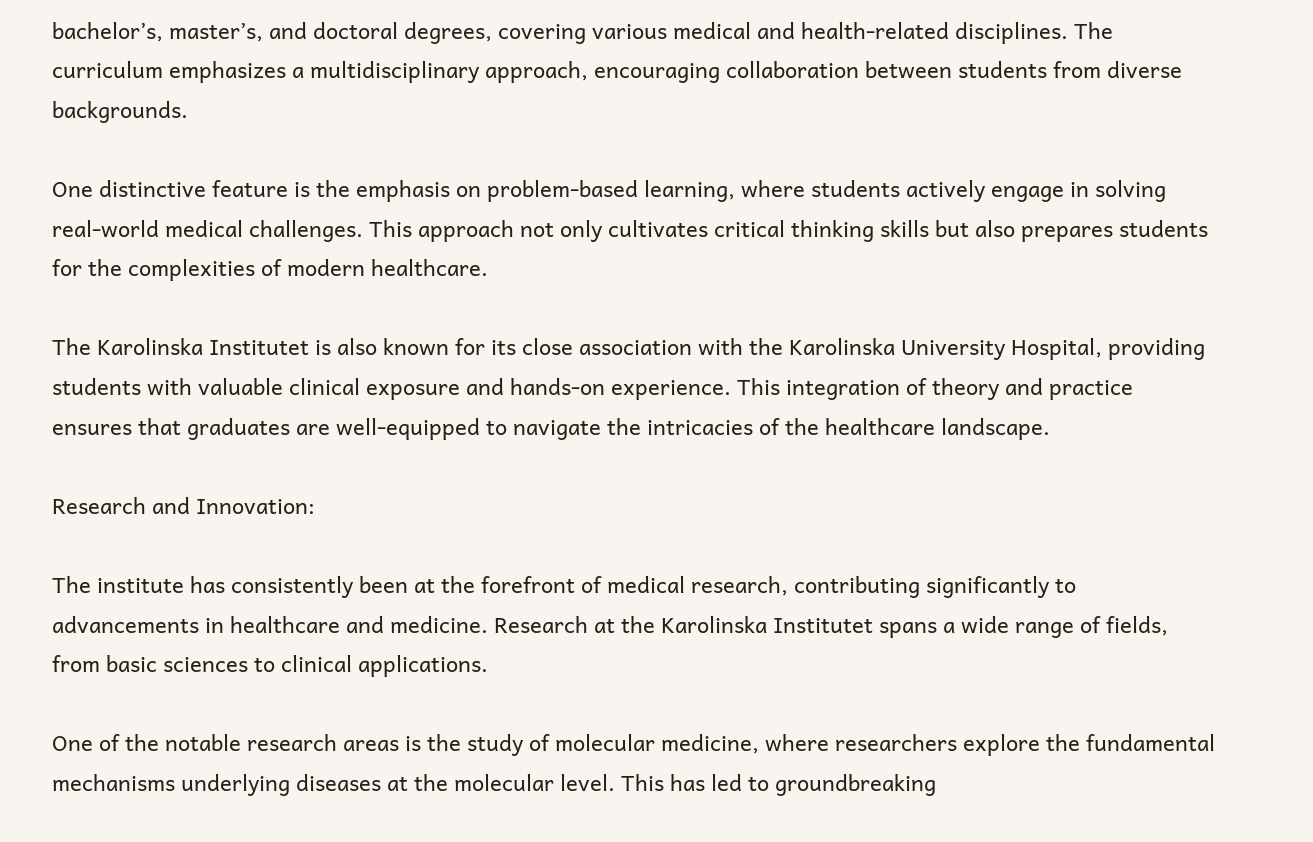bachelor’s, master’s, and doctoral degrees, covering various medical and health-related disciplines. The curriculum emphasizes a multidisciplinary approach, encouraging collaboration between students from diverse backgrounds.

One distinctive feature is the emphasis on problem-based learning, where students actively engage in solving real-world medical challenges. This approach not only cultivates critical thinking skills but also prepares students for the complexities of modern healthcare.

The Karolinska Institutet is also known for its close association with the Karolinska University Hospital, providing students with valuable clinical exposure and hands-on experience. This integration of theory and practice ensures that graduates are well-equipped to navigate the intricacies of the healthcare landscape.

Research and Innovation:

The institute has consistently been at the forefront of medical research, contributing significantly to advancements in healthcare and medicine. Research at the Karolinska Institutet spans a wide range of fields, from basic sciences to clinical applications.

One of the notable research areas is the study of molecular medicine, where researchers explore the fundamental mechanisms underlying diseases at the molecular level. This has led to groundbreaking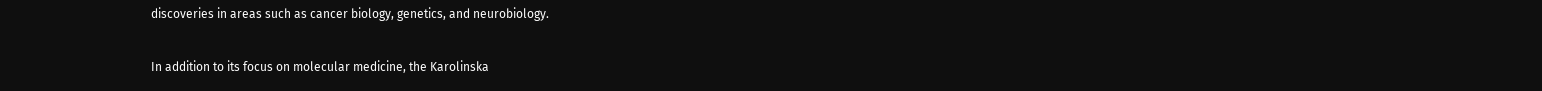discoveries in areas such as cancer biology, genetics, and neurobiology.

In addition to its focus on molecular medicine, the Karolinska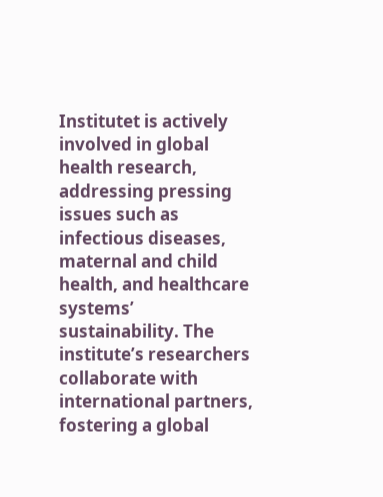Institutet is actively involved in global health research, addressing pressing issues such as infectious diseases, maternal and child health, and healthcare systems’ sustainability. The institute’s researchers collaborate with international partners, fostering a global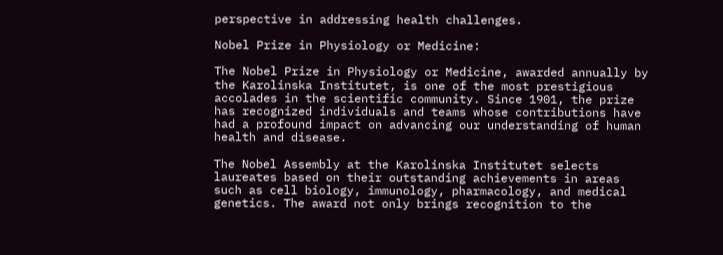perspective in addressing health challenges.

Nobel Prize in Physiology or Medicine:

The Nobel Prize in Physiology or Medicine, awarded annually by the Karolinska Institutet, is one of the most prestigious accolades in the scientific community. Since 1901, the prize has recognized individuals and teams whose contributions have had a profound impact on advancing our understanding of human health and disease.

The Nobel Assembly at the Karolinska Institutet selects laureates based on their outstanding achievements in areas such as cell biology, immunology, pharmacology, and medical genetics. The award not only brings recognition to the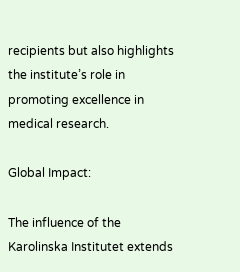recipients but also highlights the institute’s role in promoting excellence in medical research.

Global Impact:

The influence of the Karolinska Institutet extends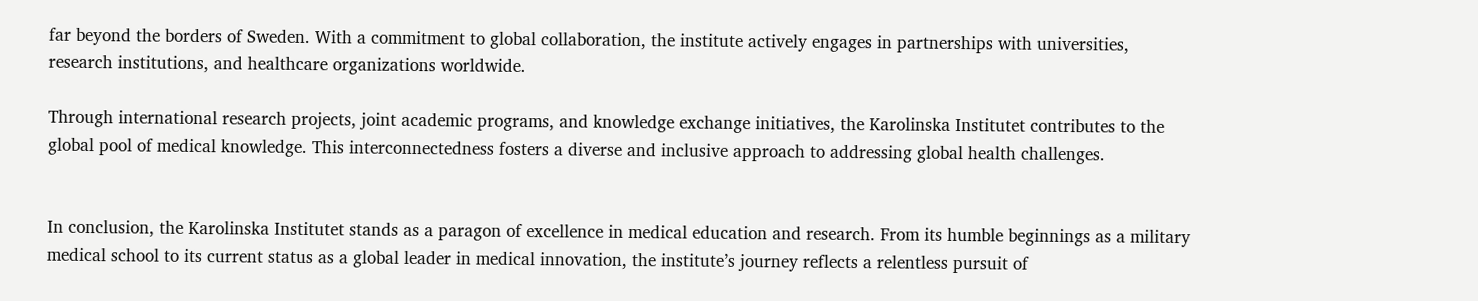far beyond the borders of Sweden. With a commitment to global collaboration, the institute actively engages in partnerships with universities, research institutions, and healthcare organizations worldwide.

Through international research projects, joint academic programs, and knowledge exchange initiatives, the Karolinska Institutet contributes to the global pool of medical knowledge. This interconnectedness fosters a diverse and inclusive approach to addressing global health challenges.


In conclusion, the Karolinska Institutet stands as a paragon of excellence in medical education and research. From its humble beginnings as a military medical school to its current status as a global leader in medical innovation, the institute’s journey reflects a relentless pursuit of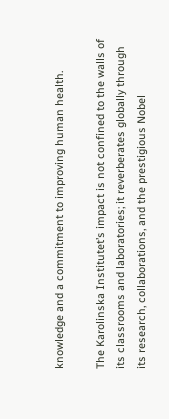knowledge and a commitment to improving human health.

The Karolinska Institutet’s impact is not confined to the walls of its classrooms and laboratories; it reverberates globally through its research, collaborations, and the prestigious Nobel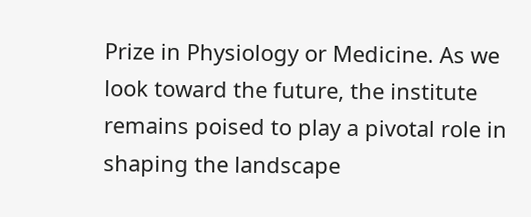Prize in Physiology or Medicine. As we look toward the future, the institute remains poised to play a pivotal role in shaping the landscape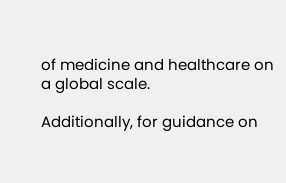of medicine and healthcare on a global scale.

Additionally, for guidance on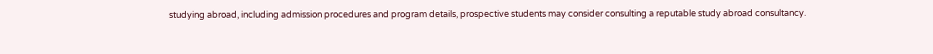studying abroad, including admission procedures and program details, prospective students may consider consulting a reputable study abroad consultancy.